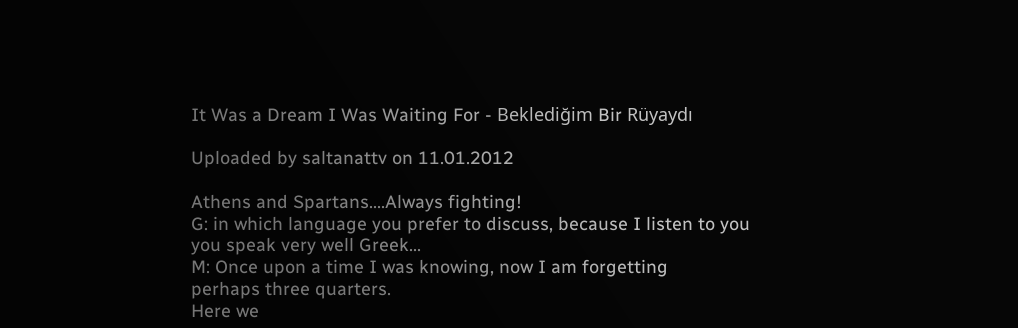It Was a Dream I Was Waiting For - Beklediğim Bir Rüyaydı

Uploaded by saltanattv on 11.01.2012

Athens and Spartans....Always fighting!
G: in which language you prefer to discuss, because I listen to you
you speak very well Greek...
M: Once upon a time I was knowing, now I am forgetting
perhaps three quarters.
Here we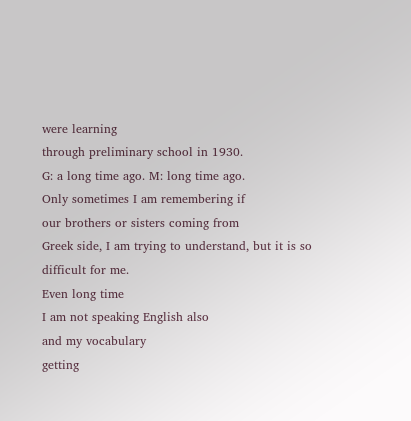were learning
through preliminary school in 1930.
G: a long time ago. M: long time ago.
Only sometimes I am remembering if
our brothers or sisters coming from
Greek side, I am trying to understand, but it is so difficult for me.
Even long time
I am not speaking English also
and my vocabulary
getting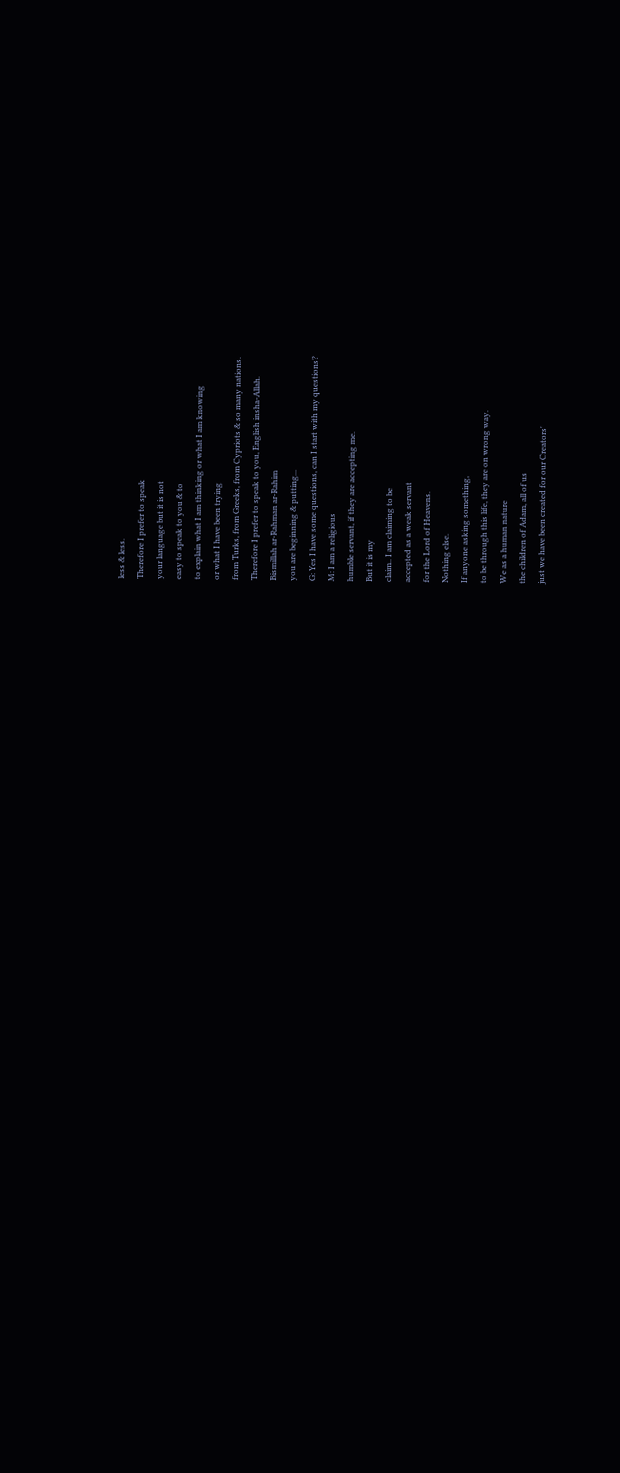less & less.
Therefore I prefer to speak
your language but it is not
easy to speak to you & to
to explain what I am thinking or what I am knowing
or what I have been trying
from Turks, from Greeks, from Cypriots & so many nations.
Therefore I prefer to speak to you, English insha-Allah.
Bismillah ar-Rahman ar-Rahim
you are beginning & putting...
G: Yes I have some questions, can I start with my questions?
M: I am a religious
humble servant, if they are accepting me.
But it is my
claim.. I am claiming to be
accepted as a weak servant
for the Lord of Heavens.
Nothing else.
If anyone asking something,
to be through this life, they are on wrong way.
We as a human nature
the children of Adam, all of us
just we have been created for our Creators'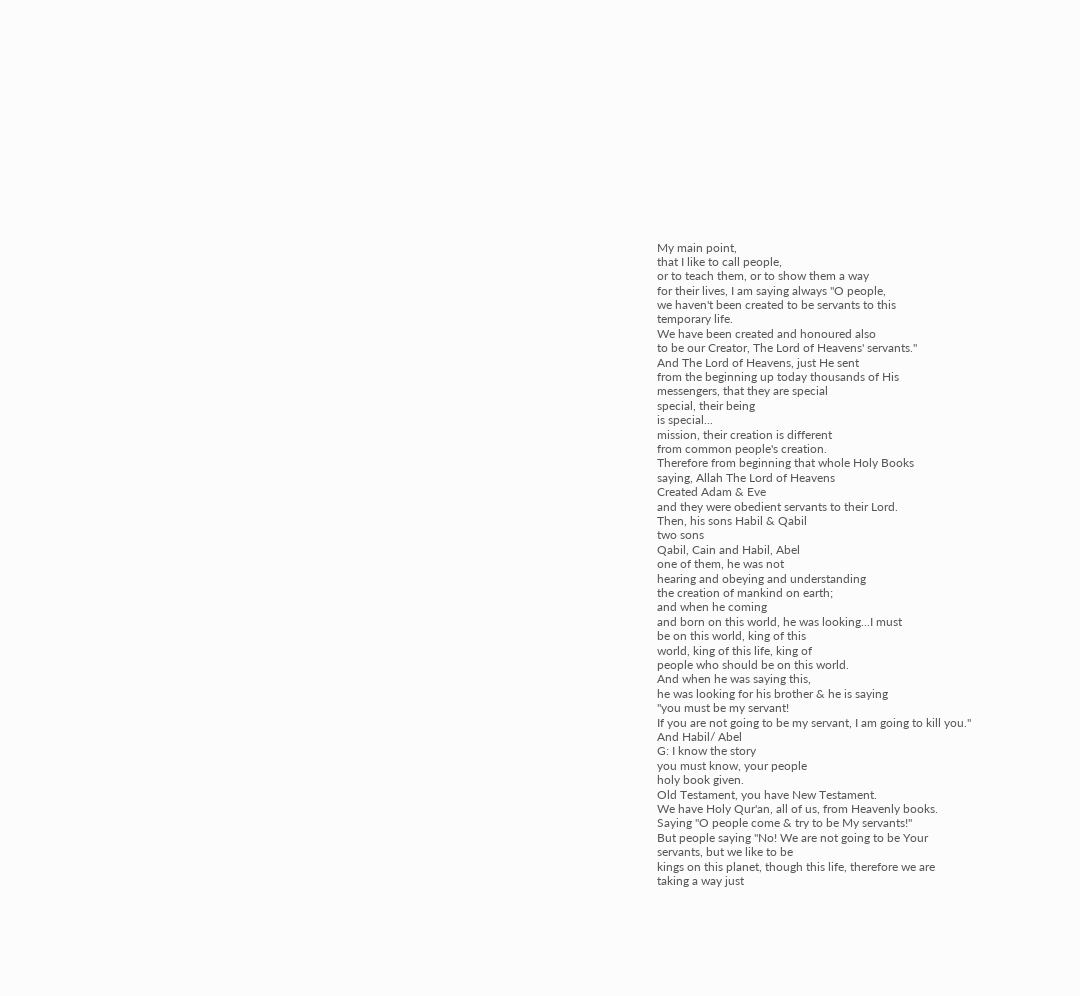My main point,
that I like to call people,
or to teach them, or to show them a way
for their lives, I am saying always "O people,
we haven't been created to be servants to this
temporary life.
We have been created and honoured also
to be our Creator, The Lord of Heavens' servants."
And The Lord of Heavens, just He sent
from the beginning up today thousands of His
messengers, that they are special
special, their being
is special...
mission, their creation is different
from common people's creation.
Therefore from beginning that whole Holy Books
saying, Allah The Lord of Heavens
Created Adam & Eve
and they were obedient servants to their Lord.
Then, his sons Habil & Qabil
two sons
Qabil, Cain and Habil, Abel
one of them, he was not
hearing and obeying and understanding
the creation of mankind on earth;
and when he coming
and born on this world, he was looking...I must
be on this world, king of this
world, king of this life, king of
people who should be on this world.
And when he was saying this,
he was looking for his brother & he is saying
"you must be my servant!
If you are not going to be my servant, I am going to kill you."
And Habil/ Abel
G: I know the story
you must know, your people
holy book given.
Old Testament, you have New Testament.
We have Holy Qur'an, all of us, from Heavenly books.
Saying "O people come & try to be My servants!"
But people saying "No! We are not going to be Your
servants, but we like to be
kings on this planet, though this life, therefore we are
taking a way just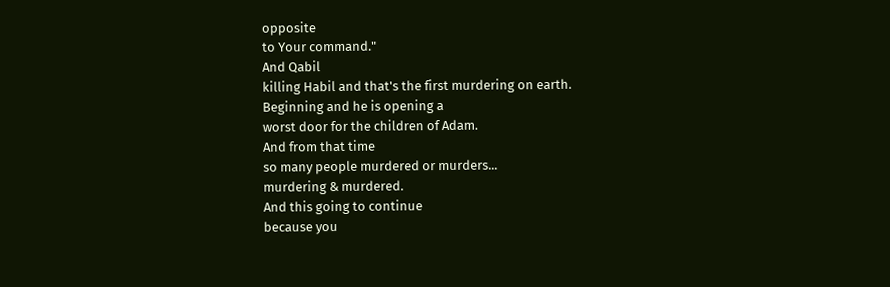opposite
to Your command."
And Qabil
killing Habil and that's the first murdering on earth.
Beginning and he is opening a
worst door for the children of Adam.
And from that time
so many people murdered or murders...
murdering & murdered.
And this going to continue
because you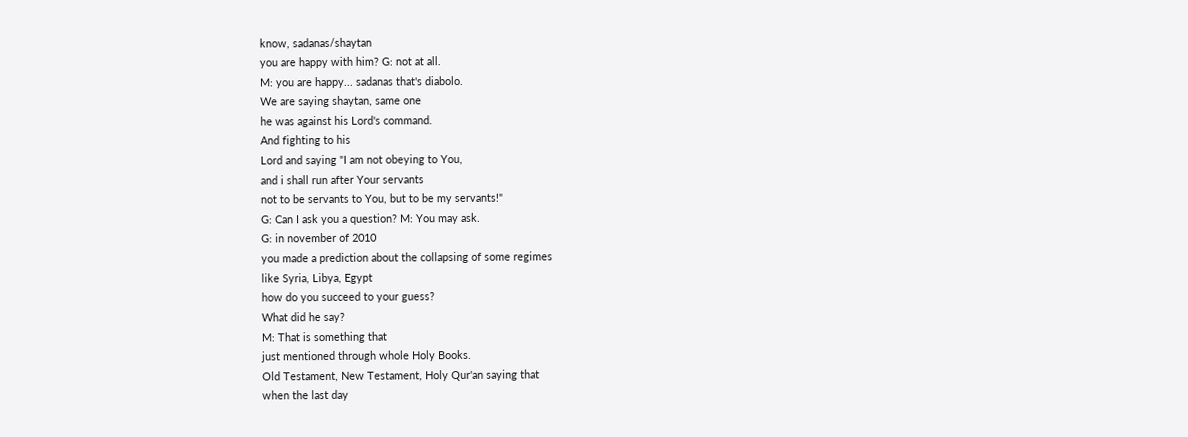know, sadanas/shaytan
you are happy with him? G: not at all.
M: you are happy... sadanas that's diabolo.
We are saying shaytan, same one
he was against his Lord's command.
And fighting to his
Lord and saying "I am not obeying to You,
and i shall run after Your servants
not to be servants to You, but to be my servants!"
G: Can I ask you a question? M: You may ask.
G: in november of 2010
you made a prediction about the collapsing of some regimes
like Syria, Libya, Egypt
how do you succeed to your guess?
What did he say?
M: That is something that
just mentioned through whole Holy Books.
Old Testament, New Testament, Holy Qur'an saying that
when the last day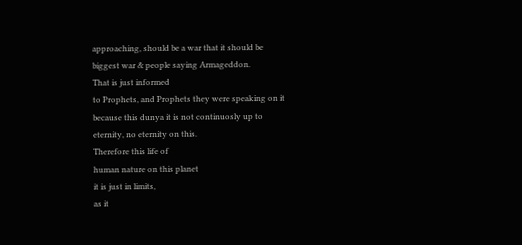approaching, should be a war that it should be
biggest war & people saying Armageddon.
That is just informed
to Prophets, and Prophets they were speaking on it
because this dunya it is not continuosly up to
eternity, no eternity on this.
Therefore this life of
human nature on this planet
it is just in limits,
as it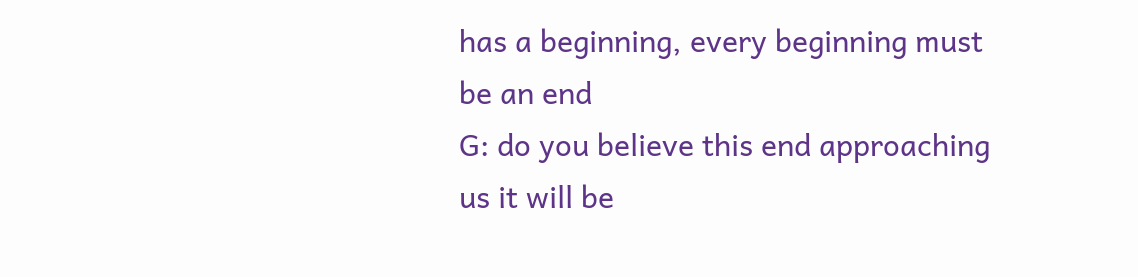has a beginning, every beginning must be an end
G: do you believe this end approaching us it will be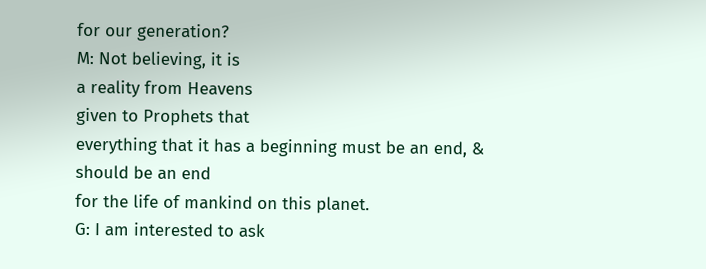for our generation?
M: Not believing, it is
a reality from Heavens
given to Prophets that
everything that it has a beginning must be an end, & should be an end
for the life of mankind on this planet.
G: I am interested to ask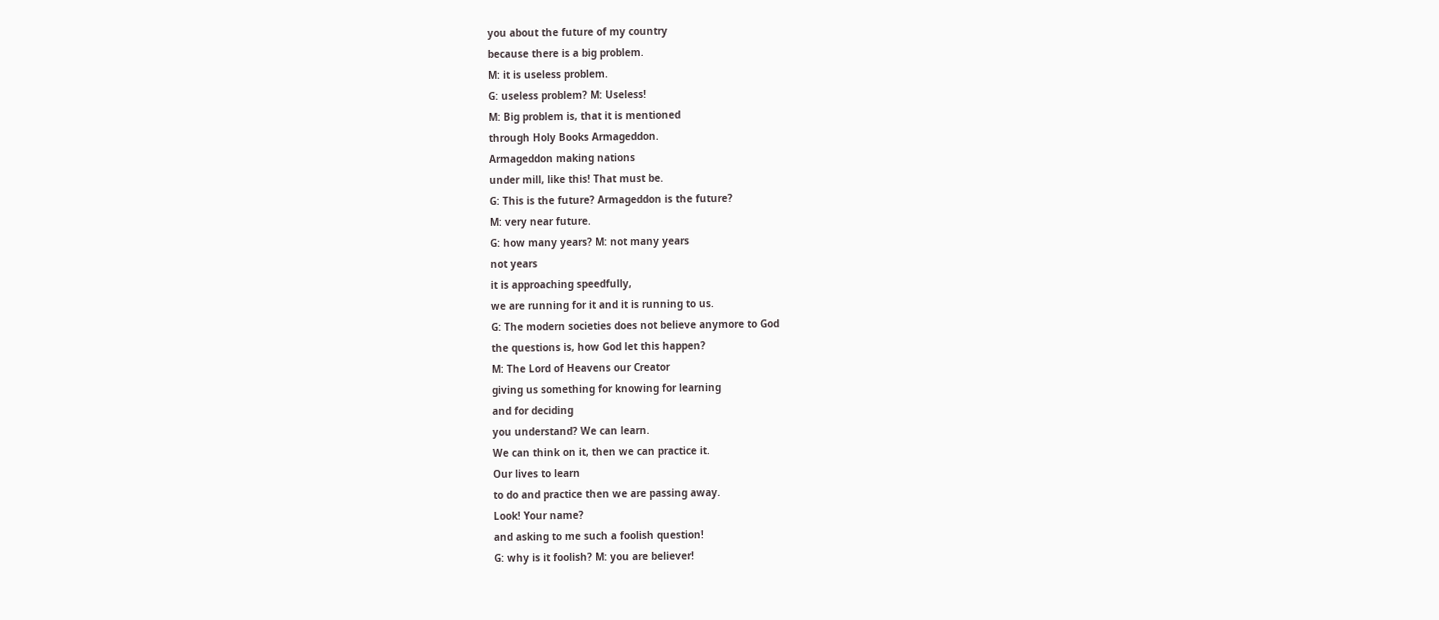you about the future of my country
because there is a big problem.
M: it is useless problem.
G: useless problem? M: Useless!
M: Big problem is, that it is mentioned
through Holy Books Armageddon.
Armageddon making nations
under mill, like this! That must be.
G: This is the future? Armageddon is the future?
M: very near future.
G: how many years? M: not many years
not years
it is approaching speedfully,
we are running for it and it is running to us.
G: The modern societies does not believe anymore to God
the questions is, how God let this happen?
M: The Lord of Heavens our Creator
giving us something for knowing for learning
and for deciding
you understand? We can learn.
We can think on it, then we can practice it.
Our lives to learn
to do and practice then we are passing away.
Look! Your name?
and asking to me such a foolish question!
G: why is it foolish? M: you are believer!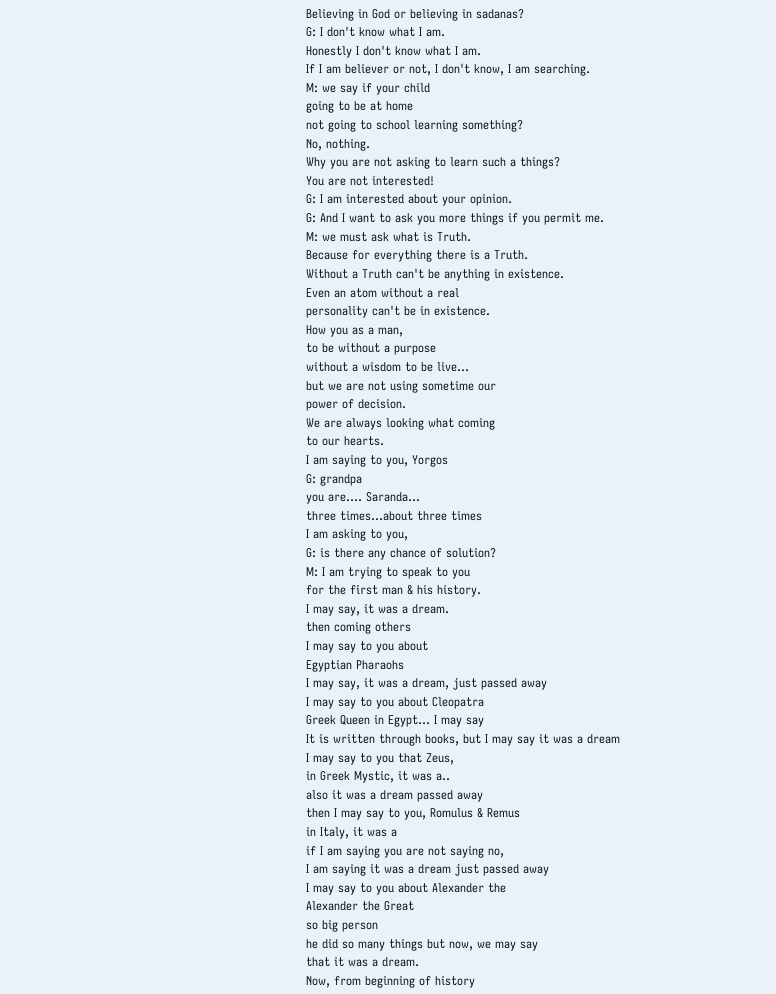Believing in God or believing in sadanas?
G: I don't know what I am.
Honestly I don't know what I am.
If I am believer or not, I don't know, I am searching.
M: we say if your child
going to be at home
not going to school learning something?
No, nothing.
Why you are not asking to learn such a things?
You are not interested!
G: I am interested about your opinion.
G: And I want to ask you more things if you permit me.
M: we must ask what is Truth.
Because for everything there is a Truth.
Without a Truth can't be anything in existence.
Even an atom without a real
personality can't be in existence.
How you as a man,
to be without a purpose
without a wisdom to be live...
but we are not using sometime our
power of decision.
We are always looking what coming
to our hearts.
I am saying to you, Yorgos
G: grandpa
you are.... Saranda...
three times...about three times
I am asking to you,
G: is there any chance of solution?
M: I am trying to speak to you
for the first man & his history.
I may say, it was a dream.
then coming others
I may say to you about
Egyptian Pharaohs
I may say, it was a dream, just passed away
I may say to you about Cleopatra
Greek Queen in Egypt... I may say
It is written through books, but I may say it was a dream
I may say to you that Zeus,
in Greek Mystic, it was a..
also it was a dream passed away
then I may say to you, Romulus & Remus
in Italy, it was a
if I am saying you are not saying no,
I am saying it was a dream just passed away
I may say to you about Alexander the
Alexander the Great
so big person
he did so many things but now, we may say
that it was a dream.
Now, from beginning of history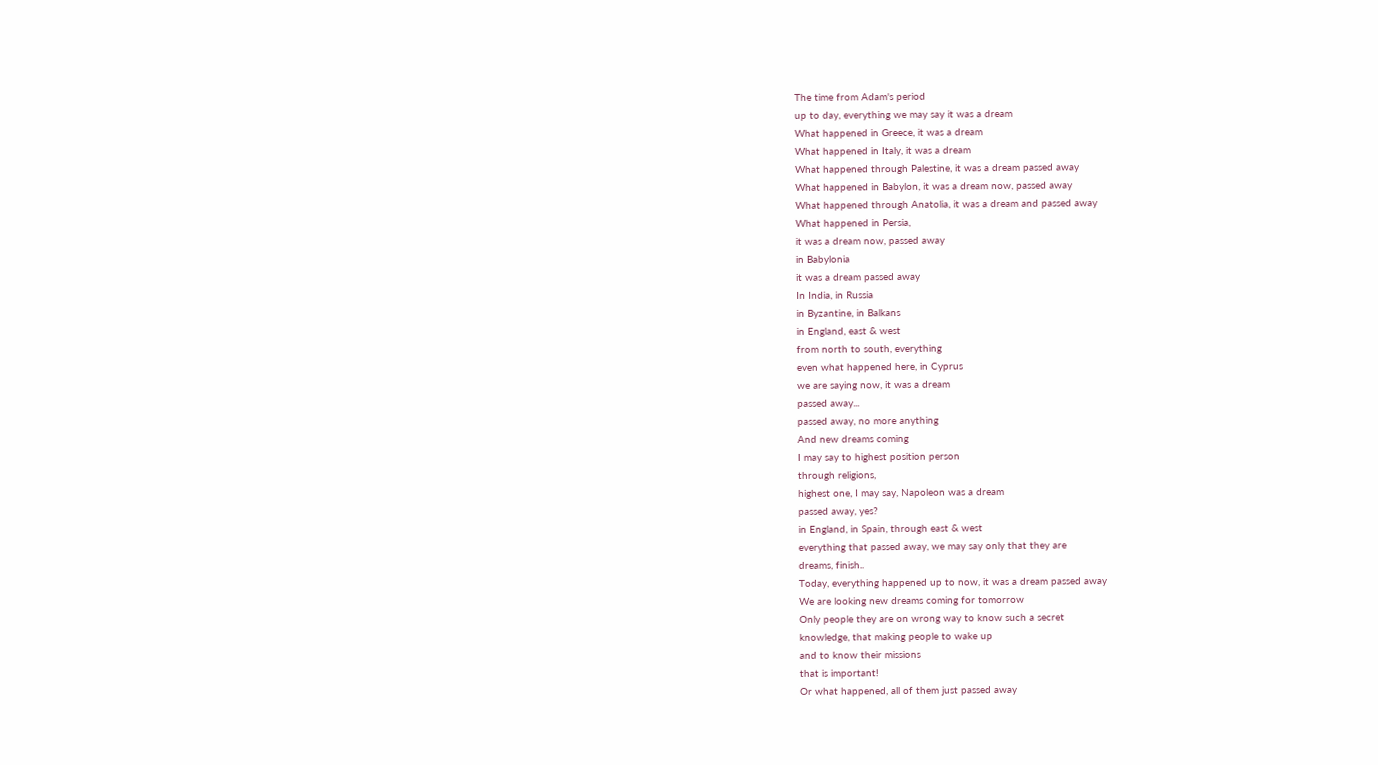The time from Adam's period
up to day, everything we may say it was a dream
What happened in Greece, it was a dream
What happened in Italy, it was a dream
What happened through Palestine, it was a dream passed away
What happened in Babylon, it was a dream now, passed away
What happened through Anatolia, it was a dream and passed away
What happened in Persia,
it was a dream now, passed away
in Babylonia
it was a dream passed away
In India, in Russia
in Byzantine, in Balkans
in England, east & west
from north to south, everything
even what happened here, in Cyprus
we are saying now, it was a dream
passed away...
passed away, no more anything
And new dreams coming
I may say to highest position person
through religions,
highest one, I may say, Napoleon was a dream
passed away, yes?
in England, in Spain, through east & west
everything that passed away, we may say only that they are
dreams, finish..
Today, everything happened up to now, it was a dream passed away
We are looking new dreams coming for tomorrow
Only people they are on wrong way to know such a secret
knowledge, that making people to wake up
and to know their missions
that is important!
Or what happened, all of them just passed away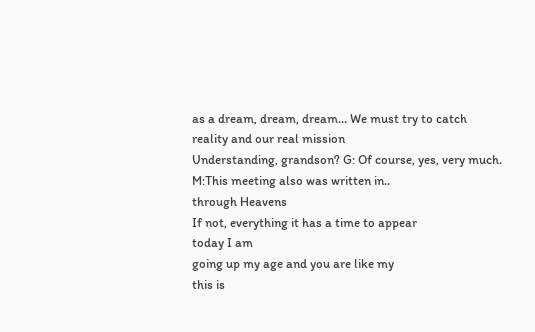as a dream, dream, dream... We must try to catch
reality and our real mission
Understanding, grandson? G: Of course, yes, very much.
M:This meeting also was written in..
through Heavens
If not, everything it has a time to appear
today I am
going up my age and you are like my
this is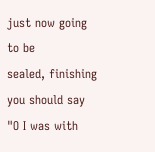just now going to be
sealed, finishing
you should say "O I was with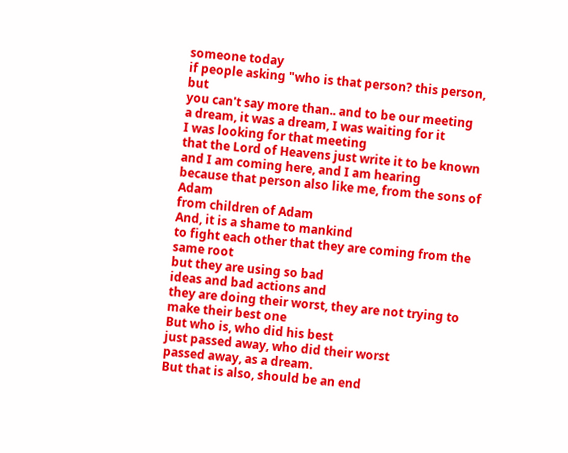someone today
if people asking "who is that person? this person, but
you can't say more than.. and to be our meeting
a dream, it was a dream, I was waiting for it
I was looking for that meeting
that the Lord of Heavens just write it to be known
and I am coming here, and I am hearing
because that person also like me, from the sons of Adam
from children of Adam
And, it is a shame to mankind
to fight each other that they are coming from the same root
but they are using so bad
ideas and bad actions and
they are doing their worst, they are not trying to make their best one
But who is, who did his best
just passed away, who did their worst
passed away, as a dream.
But that is also, should be an end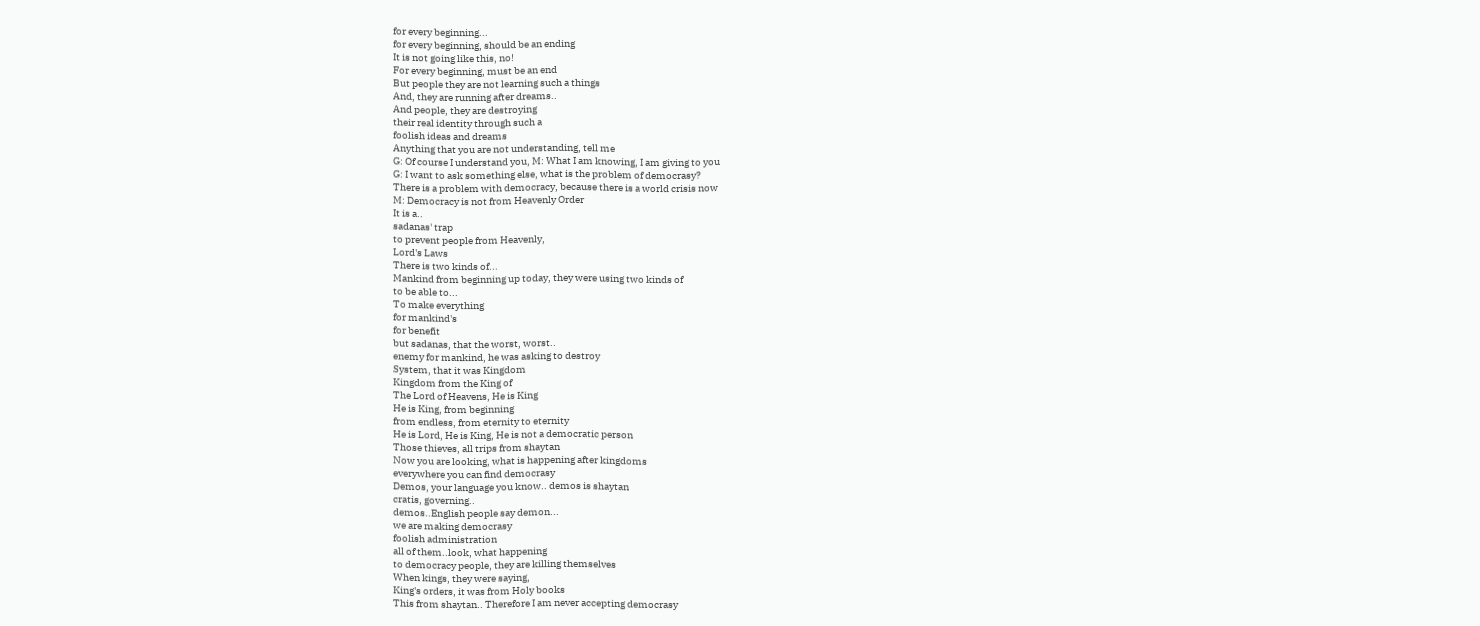for every beginning...
for every beginning, should be an ending
It is not going like this, no!
For every beginning, must be an end
But people they are not learning such a things
And, they are running after dreams..
And people, they are destroying
their real identity through such a
foolish ideas and dreams
Anything that you are not understanding, tell me
G: Of course I understand you, M: What I am knowing, I am giving to you
G: I want to ask something else, what is the problem of democrasy?
There is a problem with democracy, because there is a world crisis now
M: Democracy is not from Heavenly Order
It is a..
sadanas' trap
to prevent people from Heavenly,
Lord's Laws
There is two kinds of...
Mankind from beginning up today, they were using two kinds of
to be able to...
To make everything
for mankind's
for benefit
but sadanas, that the worst, worst..
enemy for mankind, he was asking to destroy
System, that it was Kingdom
Kingdom from the King of
The Lord of Heavens, He is King
He is King, from beginning
from endless, from eternity to eternity
He is Lord, He is King, He is not a democratic person
Those thieves, all trips from shaytan
Now you are looking, what is happening after kingdoms
everywhere you can find democrasy
Demos, your language you know.. demos is shaytan
cratis, governing..
demos..English people say demon...
we are making democrasy
foolish administration
all of them..look, what happening
to democracy people, they are killing themselves
When kings, they were saying,
King's orders, it was from Holy books
This from shaytan.. Therefore I am never accepting democrasy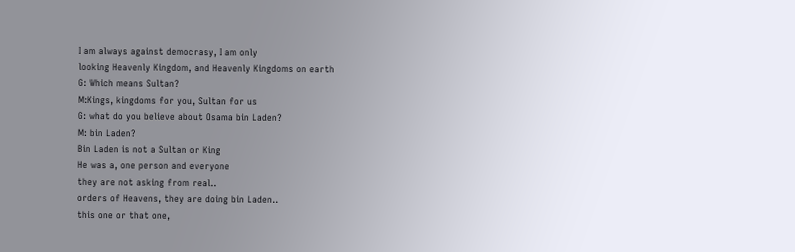I am always against democrasy, I am only
looking Heavenly Kingdom, and Heavenly Kingdoms on earth
G: Which means Sultan?
M:Kings, kingdoms for you, Sultan for us
G: what do you believe about Osama bin Laden?
M: bin Laden?
Bin Laden is not a Sultan or King
He was a, one person and everyone
they are not asking from real..
orders of Heavens, they are doing bin Laden..
this one or that one,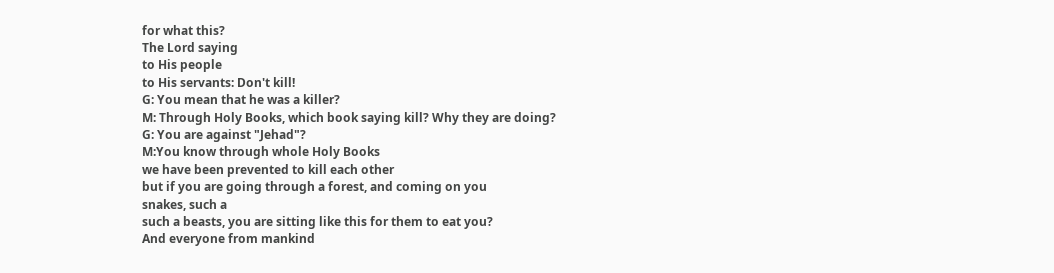for what this?
The Lord saying
to His people
to His servants: Don't kill!
G: You mean that he was a killer?
M: Through Holy Books, which book saying kill? Why they are doing?
G: You are against "Jehad"?
M:You know through whole Holy Books
we have been prevented to kill each other
but if you are going through a forest, and coming on you
snakes, such a
such a beasts, you are sitting like this for them to eat you?
And everyone from mankind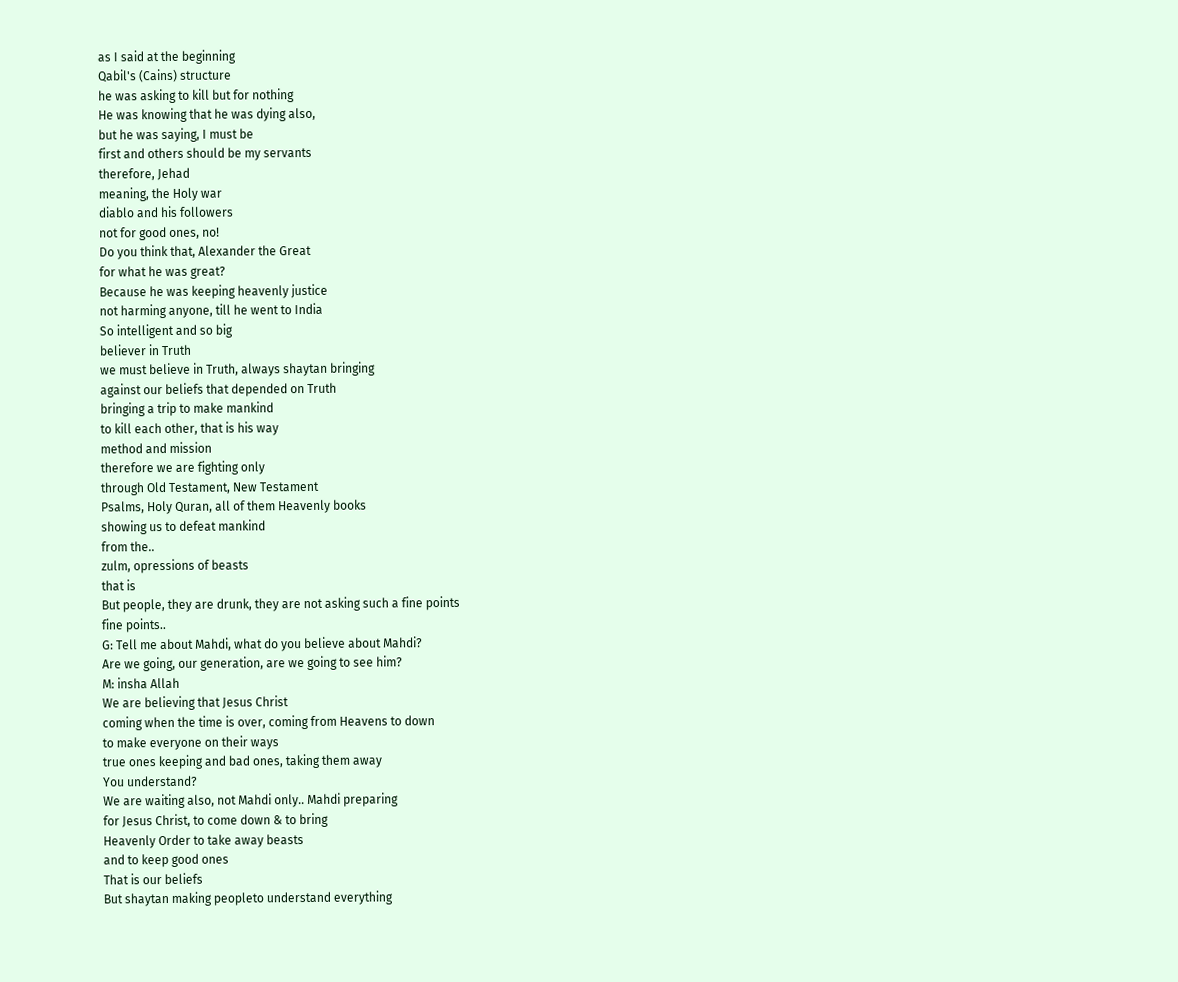as I said at the beginning
Qabil's (Cains) structure
he was asking to kill but for nothing
He was knowing that he was dying also,
but he was saying, I must be
first and others should be my servants
therefore, Jehad
meaning, the Holy war
diablo and his followers
not for good ones, no!
Do you think that, Alexander the Great
for what he was great?
Because he was keeping heavenly justice
not harming anyone, till he went to India
So intelligent and so big
believer in Truth
we must believe in Truth, always shaytan bringing
against our beliefs that depended on Truth
bringing a trip to make mankind
to kill each other, that is his way
method and mission
therefore we are fighting only
through Old Testament, New Testament
Psalms, Holy Quran, all of them Heavenly books
showing us to defeat mankind
from the..
zulm, opressions of beasts
that is
But people, they are drunk, they are not asking such a fine points
fine points..
G: Tell me about Mahdi, what do you believe about Mahdi?
Are we going, our generation, are we going to see him?
M: insha Allah
We are believing that Jesus Christ
coming when the time is over, coming from Heavens to down
to make everyone on their ways
true ones keeping and bad ones, taking them away
You understand?
We are waiting also, not Mahdi only.. Mahdi preparing
for Jesus Christ, to come down & to bring
Heavenly Order to take away beasts
and to keep good ones
That is our beliefs
But shaytan making peopleto understand everything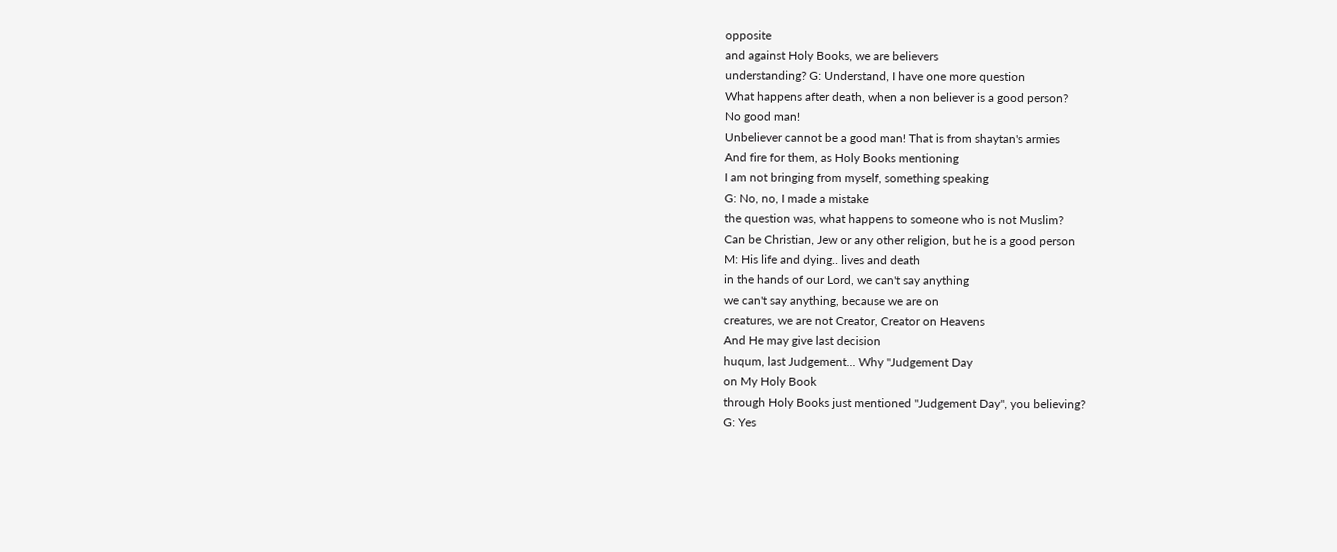opposite
and against Holy Books, we are believers
understanding? G: Understand, I have one more question
What happens after death, when a non believer is a good person?
No good man!
Unbeliever cannot be a good man! That is from shaytan's armies
And fire for them, as Holy Books mentioning
I am not bringing from myself, something speaking
G: No, no, I made a mistake
the question was, what happens to someone who is not Muslim?
Can be Christian, Jew or any other religion, but he is a good person
M: His life and dying.. lives and death
in the hands of our Lord, we can't say anything
we can't say anything, because we are on
creatures, we are not Creator, Creator on Heavens
And He may give last decision
huqum, last Judgement... Why "Judgement Day
on My Holy Book
through Holy Books just mentioned "Judgement Day", you believing?
G: Yes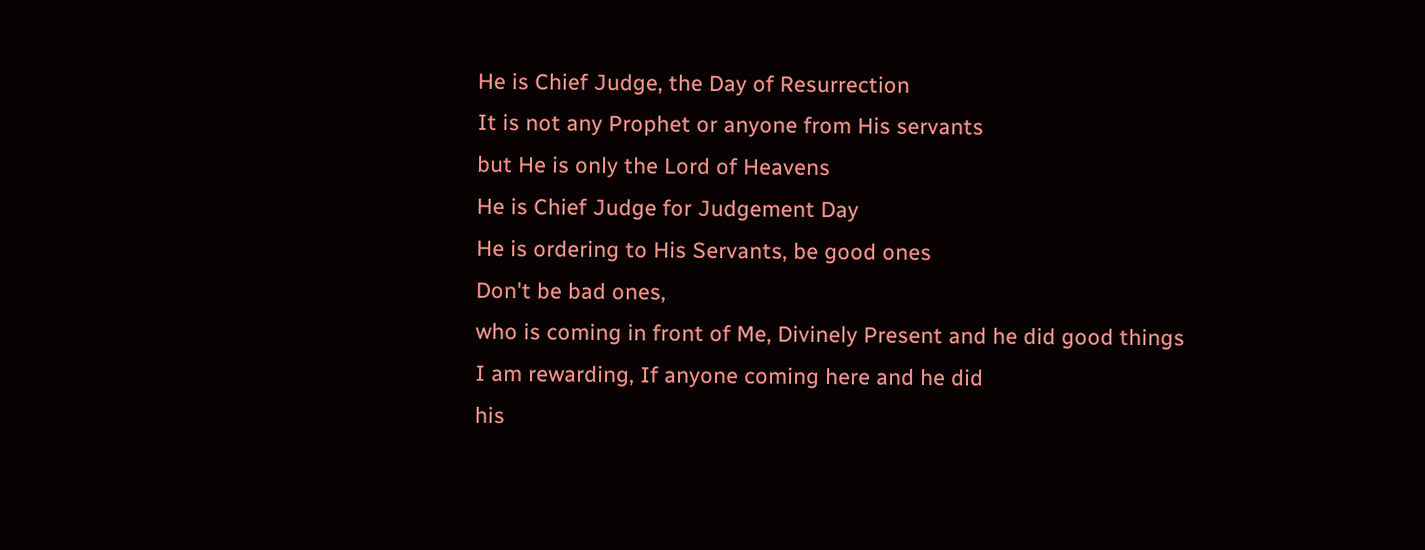He is Chief Judge, the Day of Resurrection
It is not any Prophet or anyone from His servants
but He is only the Lord of Heavens
He is Chief Judge for Judgement Day
He is ordering to His Servants, be good ones
Don't be bad ones,
who is coming in front of Me, Divinely Present and he did good things
I am rewarding, If anyone coming here and he did
his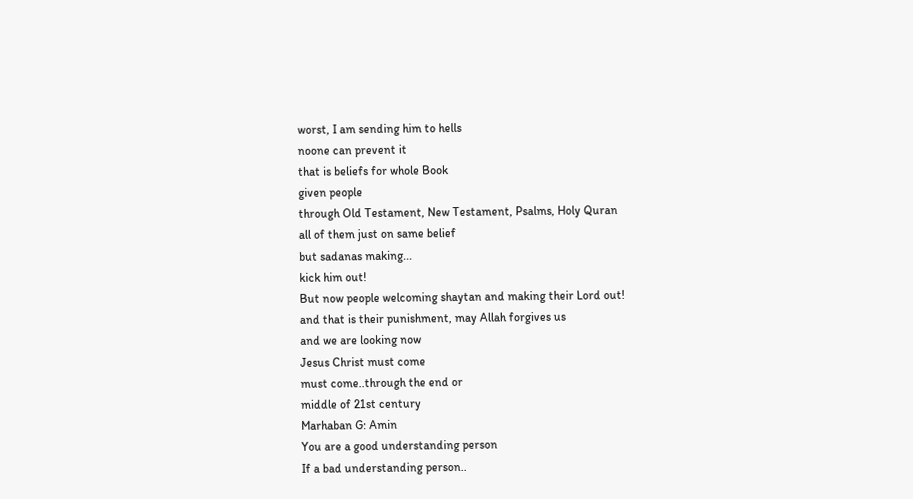worst, I am sending him to hells
noone can prevent it
that is beliefs for whole Book
given people
through Old Testament, New Testament, Psalms, Holy Quran
all of them just on same belief
but sadanas making...
kick him out!
But now people welcoming shaytan and making their Lord out!
and that is their punishment, may Allah forgives us
and we are looking now
Jesus Christ must come
must come..through the end or
middle of 21st century
Marhaban G: Amin
You are a good understanding person
If a bad understanding person..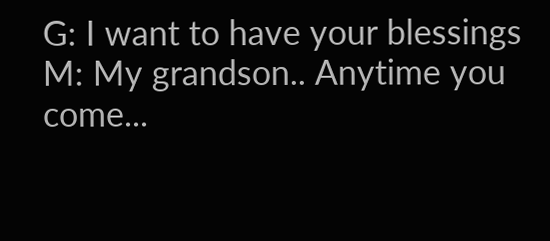G: I want to have your blessings
M: My grandson.. Anytime you come...